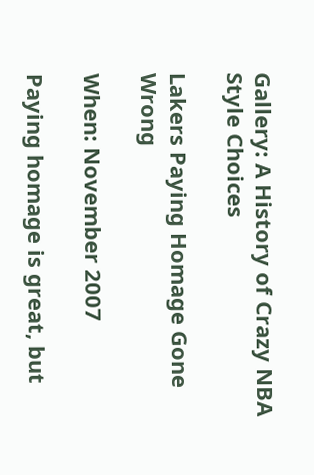Gallery: A History of Crazy NBA Style Choices

Lakers Paying Homage Gone Wrong

When: November 2007

Paying homage is great, but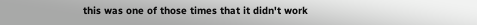this was one of those times that it didn't work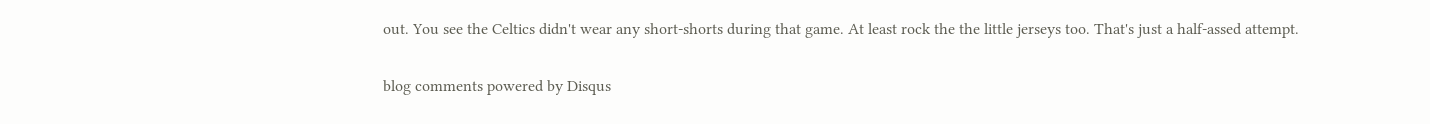out. You see the Celtics didn't wear any short-shorts during that game. At least rock the the little jerseys too. That's just a half-assed attempt.

blog comments powered by Disqus